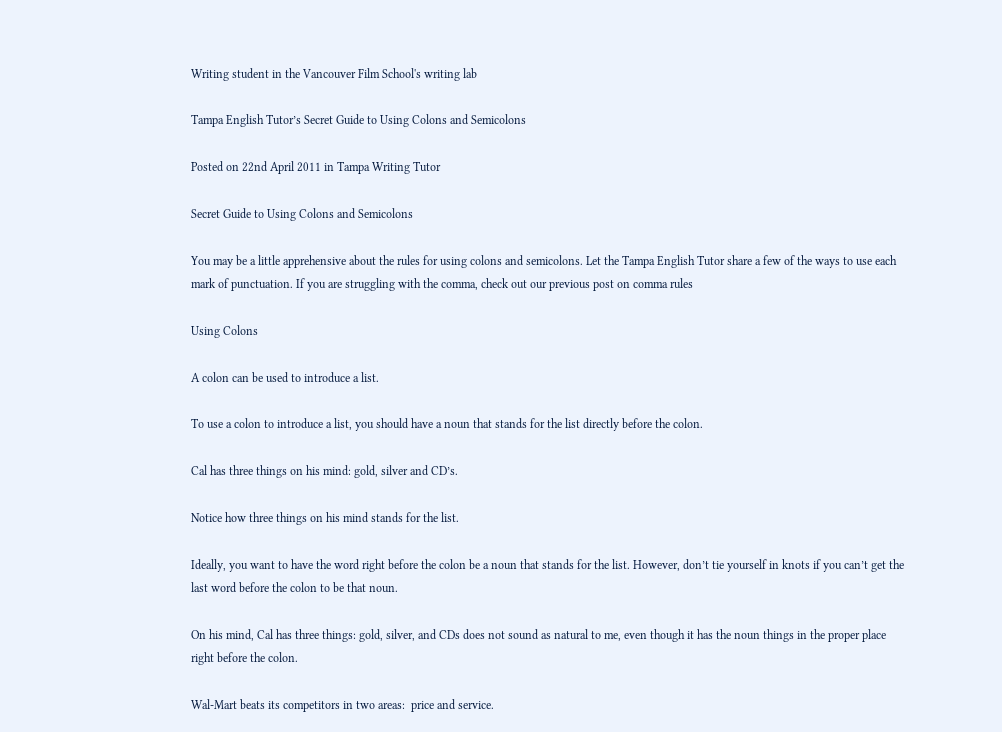Writing student in the Vancouver Film School's writing lab

Tampa English Tutor’s Secret Guide to Using Colons and Semicolons

Posted on 22nd April 2011 in Tampa Writing Tutor

Secret Guide to Using Colons and Semicolons

You may be a little apprehensive about the rules for using colons and semicolons. Let the Tampa English Tutor share a few of the ways to use each mark of punctuation. If you are struggling with the comma, check out our previous post on comma rules

Using Colons

A colon can be used to introduce a list.

To use a colon to introduce a list, you should have a noun that stands for the list directly before the colon.

Cal has three things on his mind: gold, silver and CD’s.

Notice how three things on his mind stands for the list.

Ideally, you want to have the word right before the colon be a noun that stands for the list. However, don’t tie yourself in knots if you can’t get the last word before the colon to be that noun.

On his mind, Cal has three things: gold, silver, and CDs does not sound as natural to me, even though it has the noun things in the proper place right before the colon.

Wal-Mart beats its competitors in two areas:  price and service.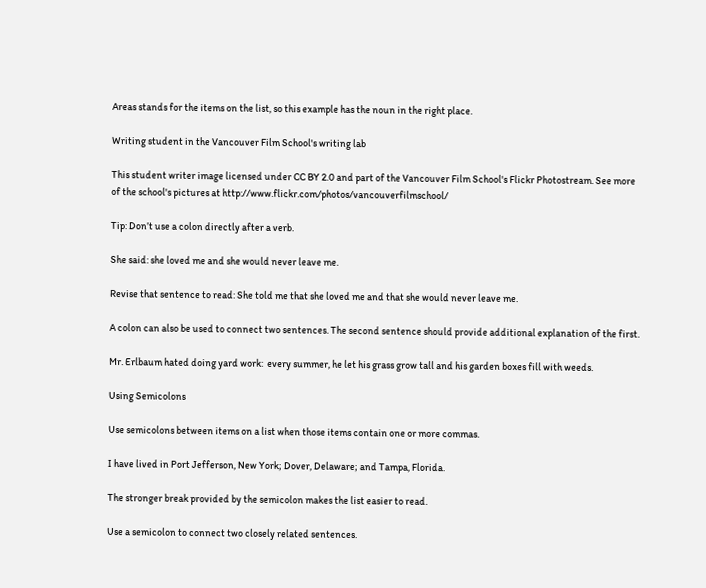Areas stands for the items on the list, so this example has the noun in the right place.

Writing student in the Vancouver Film School's writing lab

This student writer image licensed under CC BY 2.0 and part of the Vancouver Film School's Flickr Photostream. See more of the school's pictures at http://www.flickr.com/photos/vancouverfilmschool/

Tip: Don’t use a colon directly after a verb.

She said: she loved me and she would never leave me.

Revise that sentence to read: She told me that she loved me and that she would never leave me.

A colon can also be used to connect two sentences. The second sentence should provide additional explanation of the first.

Mr. Erlbaum hated doing yard work:  every summer, he let his grass grow tall and his garden boxes fill with weeds.

Using Semicolons

Use semicolons between items on a list when those items contain one or more commas.

I have lived in Port Jefferson, New York; Dover, Delaware; and Tampa, Florida.

The stronger break provided by the semicolon makes the list easier to read.

Use a semicolon to connect two closely related sentences.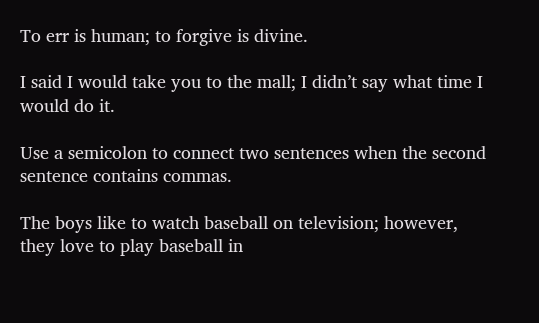To err is human; to forgive is divine.

I said I would take you to the mall; I didn’t say what time I would do it.

Use a semicolon to connect two sentences when the second sentence contains commas.

The boys like to watch baseball on television; however, they love to play baseball in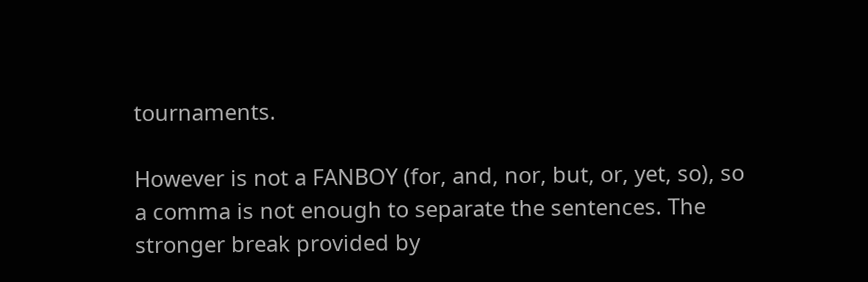tournaments.

However is not a FANBOY (for, and, nor, but, or, yet, so), so a comma is not enough to separate the sentences. The stronger break provided by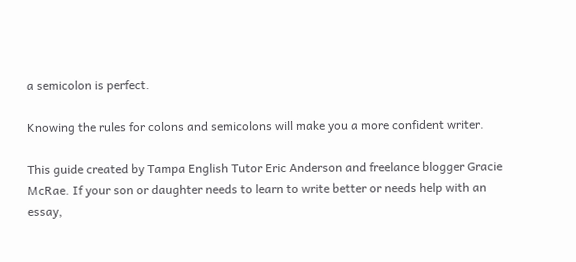a semicolon is perfect.

Knowing the rules for colons and semicolons will make you a more confident writer.

This guide created by Tampa English Tutor Eric Anderson and freelance blogger Gracie McRae. If your son or daughter needs to learn to write better or needs help with an essay,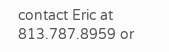contact Eric at 813.787.8959 or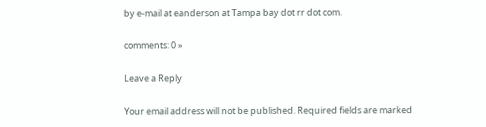by e-mail at eanderson at Tampa bay dot rr dot com.

comments: 0 »

Leave a Reply

Your email address will not be published. Required fields are marked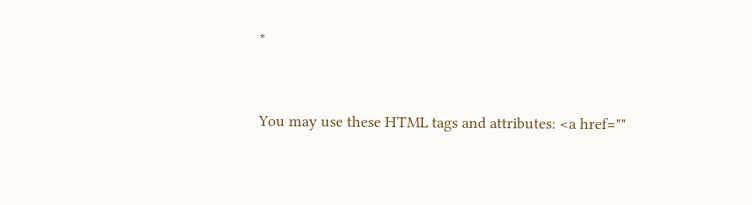*


You may use these HTML tags and attributes: <a href=""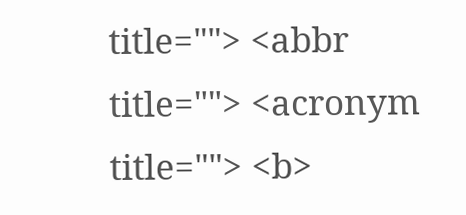title=""> <abbr title=""> <acronym title=""> <b>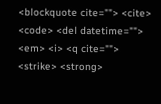<blockquote cite=""> <cite> <code> <del datetime=""> <em> <i> <q cite=""> <strike> <strong>